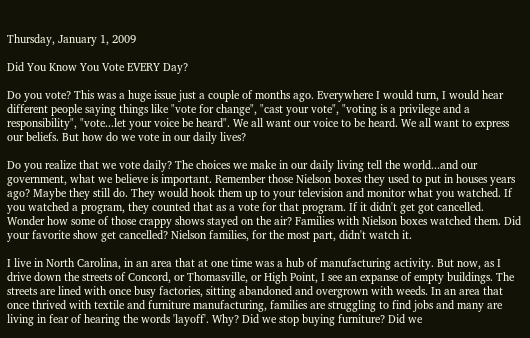Thursday, January 1, 2009

Did You Know You Vote EVERY Day?

Do you vote? This was a huge issue just a couple of months ago. Everywhere I would turn, I would hear different people saying things like "vote for change", "cast your vote", "voting is a privilege and a responsibility", "vote...let your voice be heard". We all want our voice to be heard. We all want to express our beliefs. But how do we vote in our daily lives?

Do you realize that we vote daily? The choices we make in our daily living tell the world...and our government, what we believe is important. Remember those Nielson boxes they used to put in houses years ago? Maybe they still do. They would hook them up to your television and monitor what you watched. If you watched a program, they counted that as a vote for that program. If it didn't get got cancelled. Wonder how some of those crappy shows stayed on the air? Families with Nielson boxes watched them. Did your favorite show get cancelled? Nielson families, for the most part, didn't watch it.

I live in North Carolina, in an area that at one time was a hub of manufacturing activity. But now, as I drive down the streets of Concord, or Thomasville, or High Point, I see an expanse of empty buildings. The streets are lined with once busy factories, sitting abandoned and overgrown with weeds. In an area that once thrived with textile and furniture manufacturing, families are struggling to find jobs and many are living in fear of hearing the words 'layoff'. Why? Did we stop buying furniture? Did we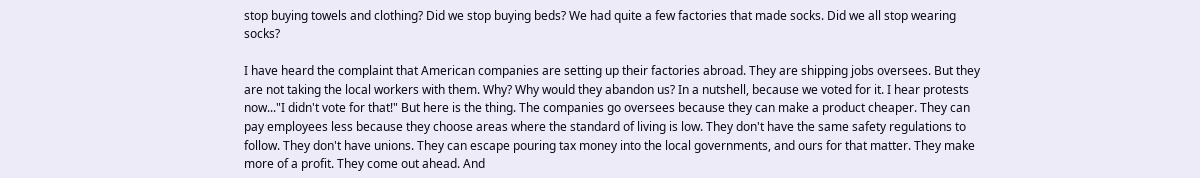stop buying towels and clothing? Did we stop buying beds? We had quite a few factories that made socks. Did we all stop wearing socks?

I have heard the complaint that American companies are setting up their factories abroad. They are shipping jobs oversees. But they are not taking the local workers with them. Why? Why would they abandon us? In a nutshell, because we voted for it. I hear protests now..."I didn't vote for that!" But here is the thing. The companies go oversees because they can make a product cheaper. They can pay employees less because they choose areas where the standard of living is low. They don't have the same safety regulations to follow. They don't have unions. They can escape pouring tax money into the local governments, and ours for that matter. They make more of a profit. They come out ahead. And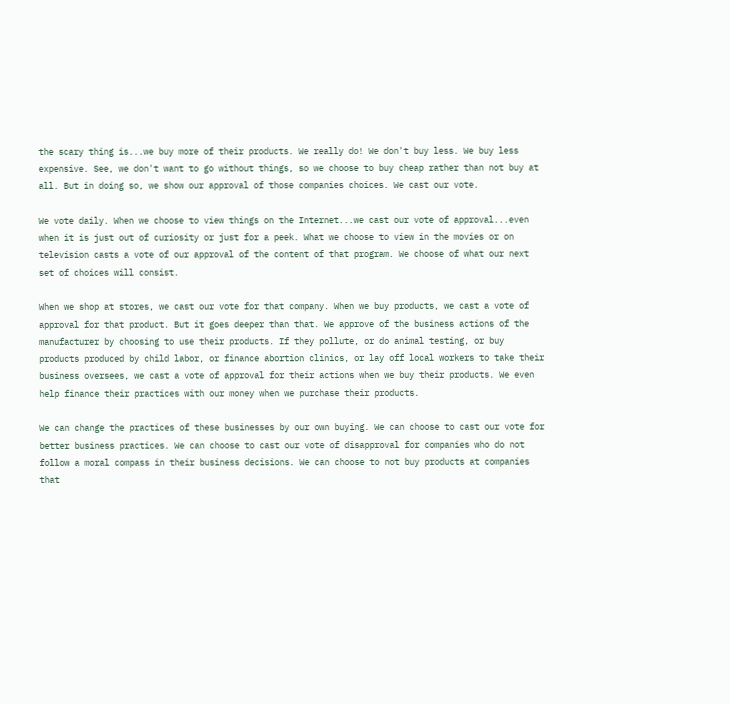the scary thing is...we buy more of their products. We really do! We don't buy less. We buy less expensive. See, we don't want to go without things, so we choose to buy cheap rather than not buy at all. But in doing so, we show our approval of those companies choices. We cast our vote.

We vote daily. When we choose to view things on the Internet...we cast our vote of approval...even when it is just out of curiosity or just for a peek. What we choose to view in the movies or on television casts a vote of our approval of the content of that program. We choose of what our next set of choices will consist.

When we shop at stores, we cast our vote for that company. When we buy products, we cast a vote of approval for that product. But it goes deeper than that. We approve of the business actions of the manufacturer by choosing to use their products. If they pollute, or do animal testing, or buy products produced by child labor, or finance abortion clinics, or lay off local workers to take their business oversees, we cast a vote of approval for their actions when we buy their products. We even help finance their practices with our money when we purchase their products.

We can change the practices of these businesses by our own buying. We can choose to cast our vote for better business practices. We can choose to cast our vote of disapproval for companies who do not follow a moral compass in their business decisions. We can choose to not buy products at companies that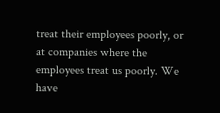treat their employees poorly, or at companies where the employees treat us poorly. We have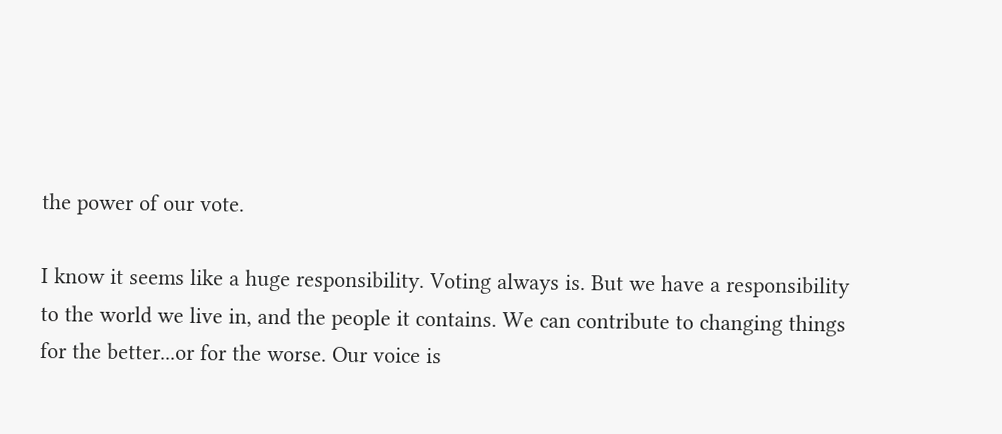the power of our vote.

I know it seems like a huge responsibility. Voting always is. But we have a responsibility to the world we live in, and the people it contains. We can contribute to changing things for the better...or for the worse. Our voice is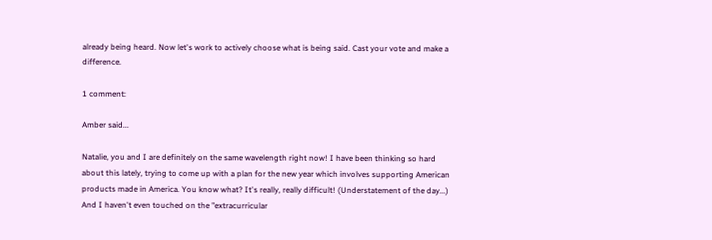already being heard. Now let's work to actively choose what is being said. Cast your vote and make a difference.

1 comment:

Amber said...

Natalie, you and I are definitely on the same wavelength right now! I have been thinking so hard about this lately, trying to come up with a plan for the new year which involves supporting American products made in America. You know what? It's really, really difficult! (Understatement of the day...) And I haven't even touched on the "extracurricular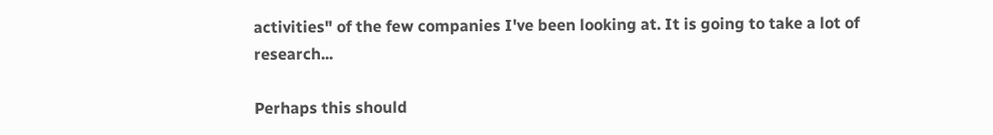activities" of the few companies I've been looking at. It is going to take a lot of research...

Perhaps this should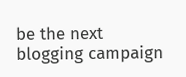be the next blogging campaign